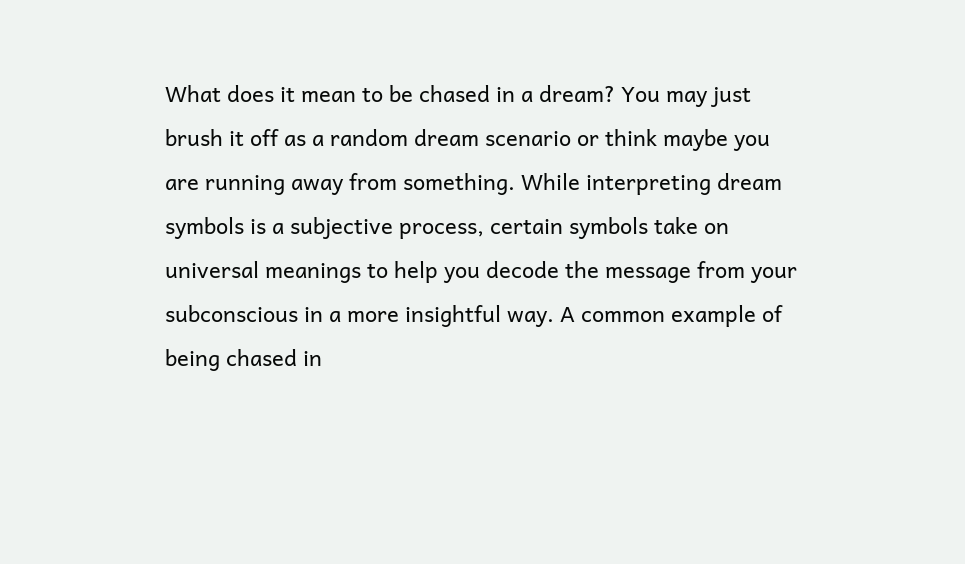What does it mean to be chased in a dream? You may just brush it off as a random dream scenario or think maybe you are running away from something. While interpreting dream symbols is a subjective process, certain symbols take on universal meanings to help you decode the message from your subconscious in a more insightful way. A common example of being chased in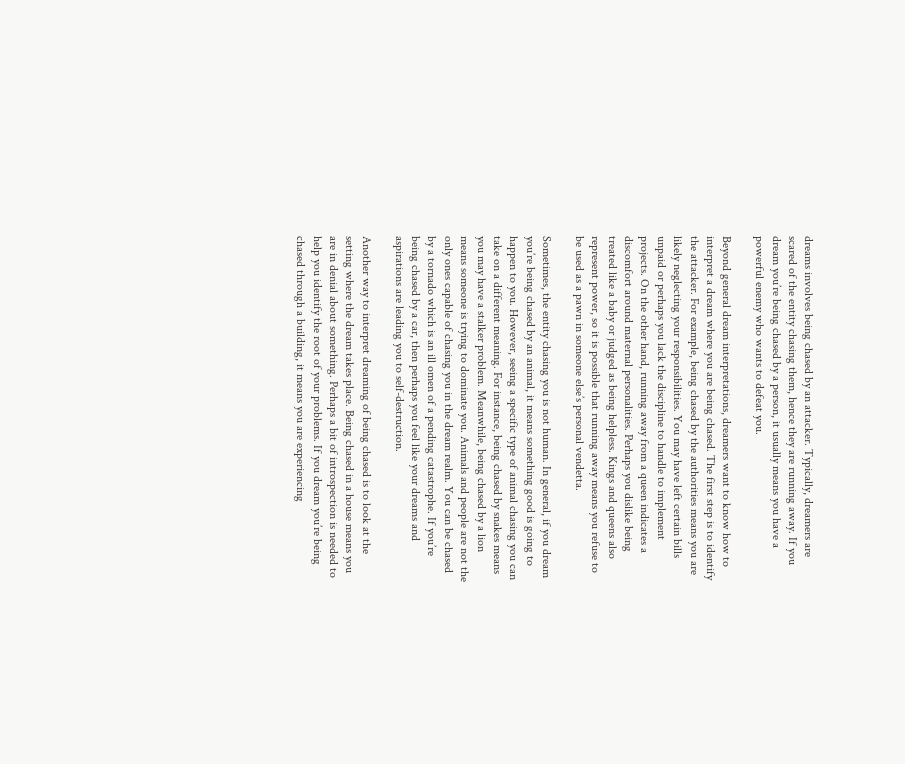dreams involves being chased by an attacker. Typically, dreamers are scared of the entity chasing them, hence they are running away. If you dream you’re being chased by a person, it usually means you have a powerful enemy who wants to defeat you.

Beyond general dream interpretations, dreamers want to know how to interpret a dream where you are being chased. The first step is to identify the attacker. For example, being chased by the authorities means you are likely neglecting your responsibilities. You may have left certain bills unpaid or perhaps you lack the discipline to handle to implement projects. On the other hand, running away from a queen indicates a discomfort around maternal personalities. Perhaps you dislike being treated like a baby or judged as being helpless. Kings and queens also represent power, so it is possible that running away means you refuse to be used as a pawn in someone else’s personal vendetta.

Sometimes, the entity chasing you is not human. In general, if you dream you’re being chased by an animal, it means something good is going to happen to you. However, seeing a specific type of animal chasing you can take on a different meaning. For instance, being chased by snakes means you may have a stalker problem. Meanwhile, being chased by a lion means someone is trying to dominate you. Animals and people are not the only ones capable of chasing you in the dream realm. You can be chased by a tornado which is an ill omen of a pending catastrophe. If you’re being chased by a car, then perhaps you feel like your dreams and aspirations are leading you to self-destruction.

Another way to interpret dreaming of being chased is to look at the setting where the dream takes place. Being chased in a house means you are in denial about something. Perhaps a bit of introspection is needed to help you identify the root of your problems. If you dream you’re being chased through a building, it means you are experiencing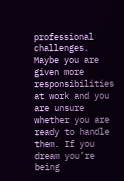professional challenges. Maybe you are given more responsibilities at work and you are unsure whether you are ready to handle them. If you dream you’re being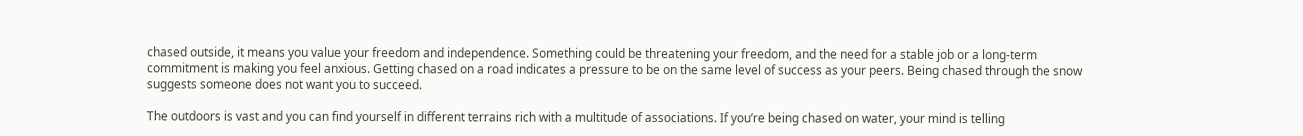chased outside, it means you value your freedom and independence. Something could be threatening your freedom, and the need for a stable job or a long-term commitment is making you feel anxious. Getting chased on a road indicates a pressure to be on the same level of success as your peers. Being chased through the snow suggests someone does not want you to succeed.

The outdoors is vast and you can find yourself in different terrains rich with a multitude of associations. If you’re being chased on water, your mind is telling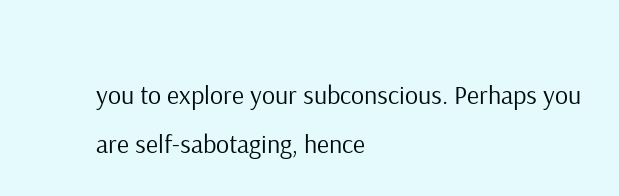you to explore your subconscious. Perhaps you are self-sabotaging, hence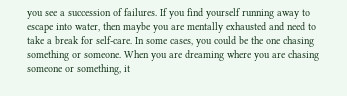you see a succession of failures. If you find yourself running away to escape into water, then maybe you are mentally exhausted and need to take a break for self-care. In some cases, you could be the one chasing something or someone. When you are dreaming where you are chasing someone or something, it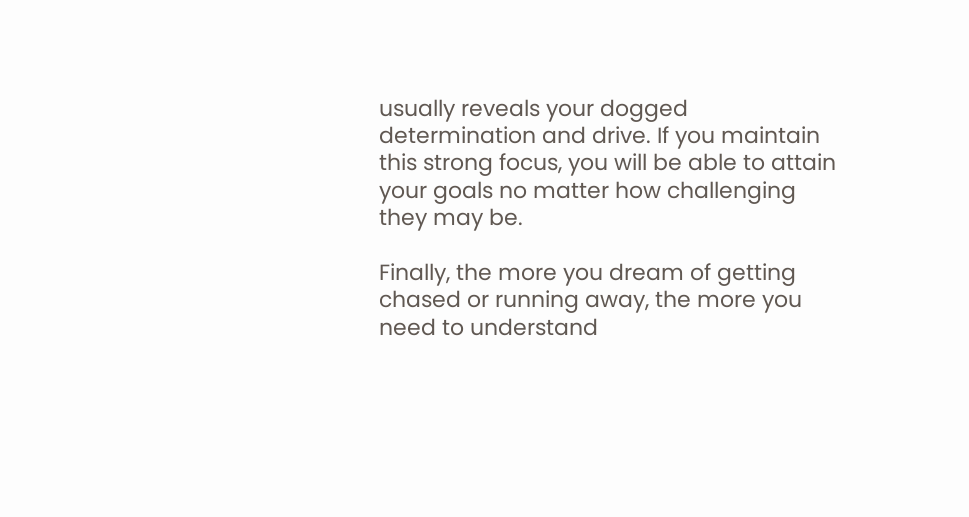usually reveals your dogged determination and drive. If you maintain this strong focus, you will be able to attain your goals no matter how challenging they may be.

Finally, the more you dream of getting chased or running away, the more you need to understand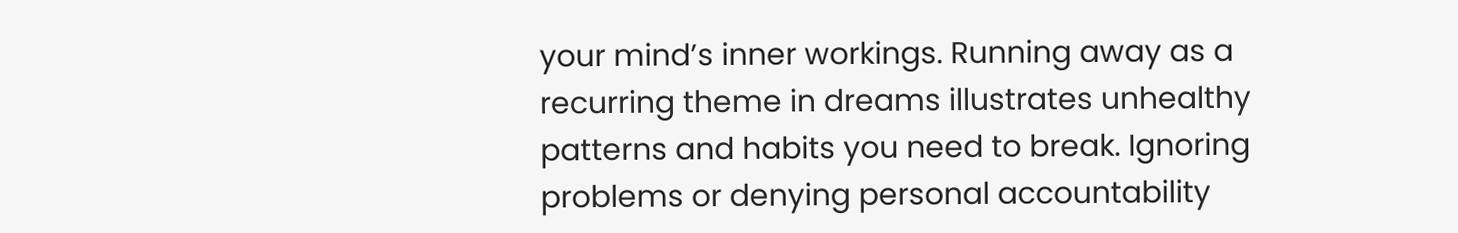your mind’s inner workings. Running away as a recurring theme in dreams illustrates unhealthy patterns and habits you need to break. Ignoring problems or denying personal accountability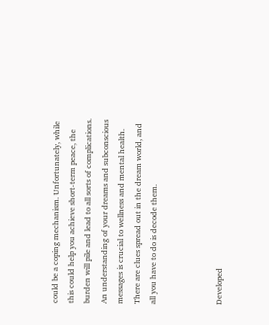could be a coping mechanism. Unfortunately, while this could help you achieve short-term peace, the burden will pile and lead to all sorts of complications. An understanding of your dreams and subconscious messages is crucial to wellness and mental health. There are clues spread out in the dream world, and all you have to do is decode them.



Developed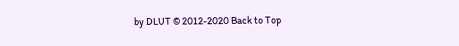by DLUT © 2012-2020 Back to Top